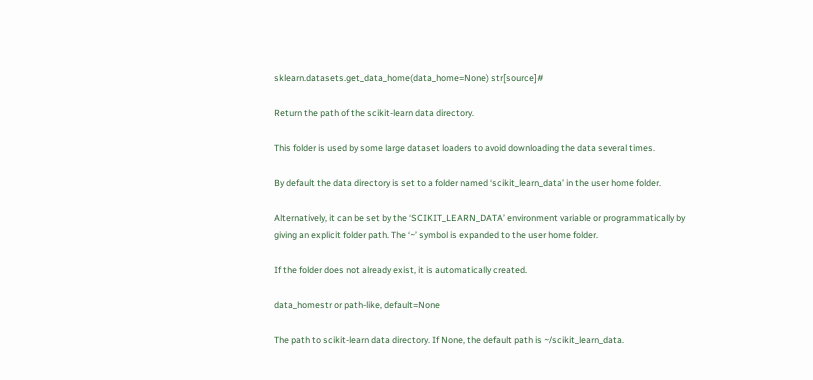sklearn.datasets.get_data_home(data_home=None) str[source]#

Return the path of the scikit-learn data directory.

This folder is used by some large dataset loaders to avoid downloading the data several times.

By default the data directory is set to a folder named ‘scikit_learn_data’ in the user home folder.

Alternatively, it can be set by the ‘SCIKIT_LEARN_DATA’ environment variable or programmatically by giving an explicit folder path. The ‘~’ symbol is expanded to the user home folder.

If the folder does not already exist, it is automatically created.

data_homestr or path-like, default=None

The path to scikit-learn data directory. If None, the default path is ~/scikit_learn_data.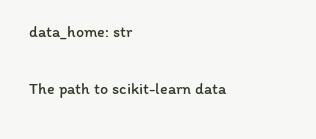data_home: str

The path to scikit-learn data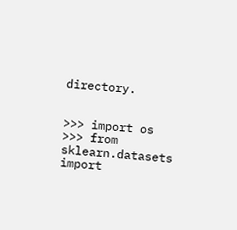directory.


>>> import os
>>> from sklearn.datasets import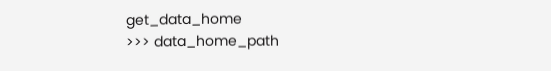get_data_home
>>> data_home_path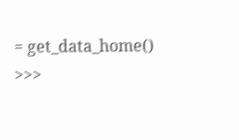= get_data_home()
>>>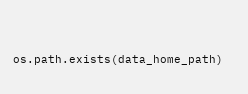os.path.exists(data_home_path)